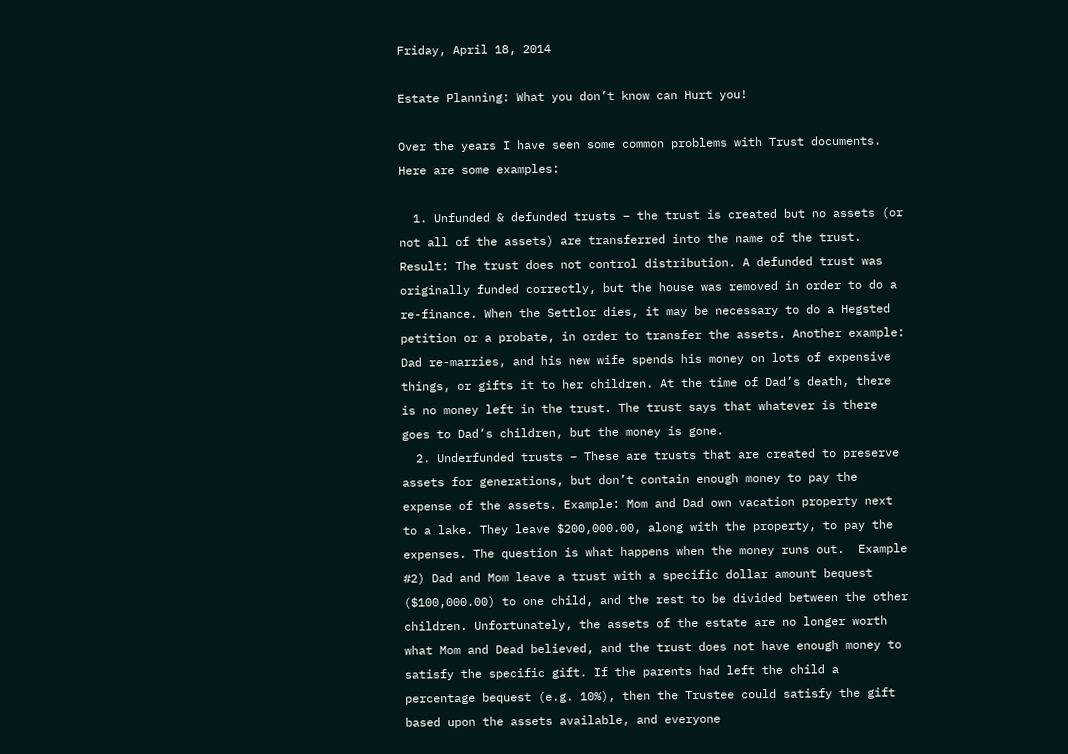Friday, April 18, 2014

Estate Planning: What you don’t know can Hurt you!

Over the years I have seen some common problems with Trust documents.  Here are some examples:

  1. Unfunded & defunded trusts – the trust is created but no assets (or not all of the assets) are transferred into the name of the trust. Result: The trust does not control distribution. A defunded trust was originally funded correctly, but the house was removed in order to do a re-finance. When the Settlor dies, it may be necessary to do a Hegsted petition or a probate, in order to transfer the assets. Another example: Dad re-marries, and his new wife spends his money on lots of expensive things, or gifts it to her children. At the time of Dad’s death, there is no money left in the trust. The trust says that whatever is there goes to Dad’s children, but the money is gone.
  2. Underfunded trusts – These are trusts that are created to preserve assets for generations, but don’t contain enough money to pay the expense of the assets. Example: Mom and Dad own vacation property next to a lake. They leave $200,000.00, along with the property, to pay the expenses. The question is what happens when the money runs out.  Example #2) Dad and Mom leave a trust with a specific dollar amount bequest ($100,000.00) to one child, and the rest to be divided between the other children. Unfortunately, the assets of the estate are no longer worth what Mom and Dead believed, and the trust does not have enough money to satisfy the specific gift. If the parents had left the child a percentage bequest (e.g. 10%), then the Trustee could satisfy the gift based upon the assets available, and everyone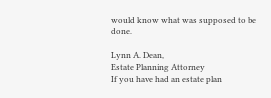would know what was supposed to be done.

Lynn A. Dean,
Estate Planning Attorney
If you have had an estate plan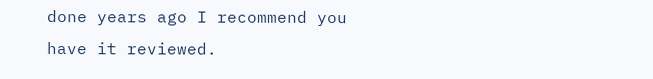done years ago I recommend you have it reviewed.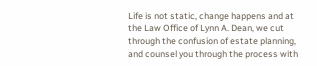Life is not static, change happens and at the Law Office of Lynn A. Dean, we cut through the confusion of estate planning, and counsel you through the process with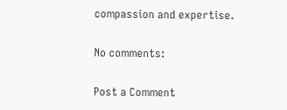compassion and expertise.

No comments:

Post a Comment